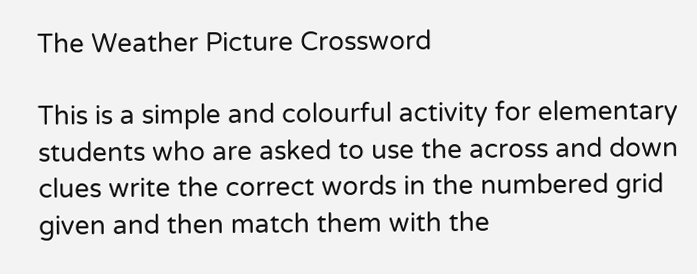The Weather Picture Crossword

This is a simple and colourful activity for elementary students who are asked to use the across and down clues write the correct words in the numbered grid given and then match them with the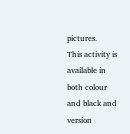pictures.
This activity is available in both colour and black and version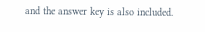and the answer key is also included.